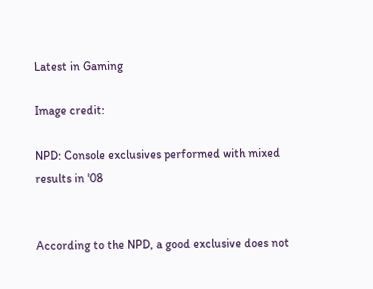Latest in Gaming

Image credit:

NPD: Console exclusives performed with mixed results in '08


According to the NPD, a good exclusive does not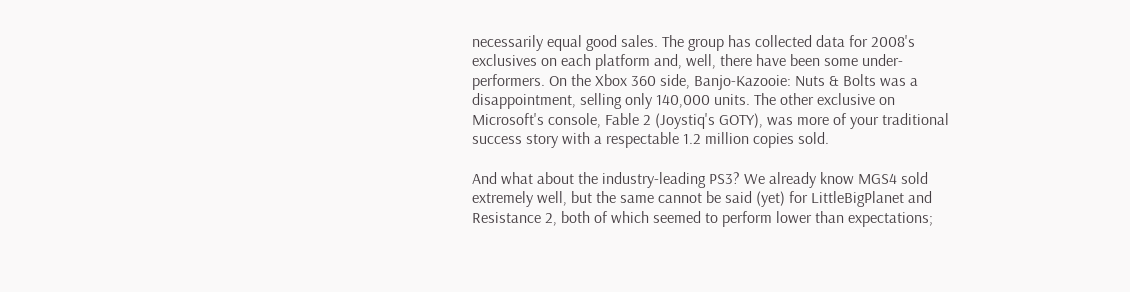necessarily equal good sales. The group has collected data for 2008's exclusives on each platform and, well, there have been some under-performers. On the Xbox 360 side, Banjo-Kazooie: Nuts & Bolts was a disappointment, selling only 140,000 units. The other exclusive on Microsoft's console, Fable 2 (Joystiq's GOTY), was more of your traditional success story with a respectable 1.2 million copies sold.

And what about the industry-leading PS3? We already know MGS4 sold extremely well, but the same cannot be said (yet) for LittleBigPlanet and Resistance 2, both of which seemed to perform lower than expectations;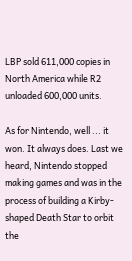LBP sold 611,000 copies in North America while R2 unloaded 600,000 units.

As for Nintendo, well ... it won. It always does. Last we heard, Nintendo stopped making games and was in the process of building a Kirby-shaped Death Star to orbit the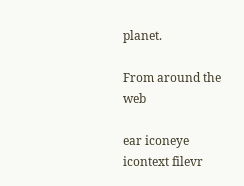planet.

From around the web

ear iconeye icontext filevr